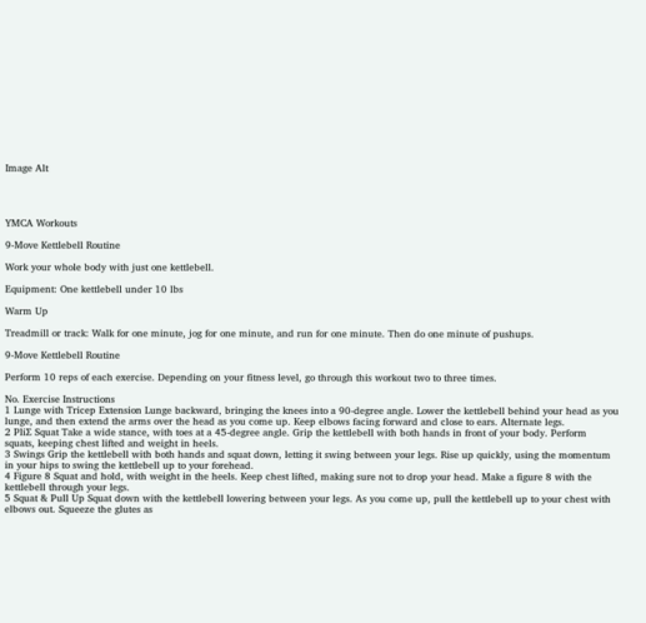Image Alt




YMCA Workouts

9-Move Kettlebell Routine

Work your whole body with just one kettlebell.

Equipment: One kettlebell under 10 lbs

Warm Up

Treadmill or track: Walk for one minute, jog for one minute, and run for one minute. Then do one minute of pushups.

9-Move Kettlebell Routine

Perform 10 reps of each exercise. Depending on your fitness level, go through this workout two to three times.

No. Exercise Instructions
1 Lunge with Tricep Extension Lunge backward, bringing the knees into a 90-degree angle. Lower the kettlebell behind your head as you lunge, and then extend the arms over the head as you come up. Keep elbows facing forward and close to ears. Alternate legs.
2 PliƩ Squat Take a wide stance, with toes at a 45-degree angle. Grip the kettlebell with both hands in front of your body. Perform squats, keeping chest lifted and weight in heels.
3 Swings Grip the kettlebell with both hands and squat down, letting it swing between your legs. Rise up quickly, using the momentum in your hips to swing the kettlebell up to your forehead.
4 Figure 8 Squat and hold, with weight in the heels. Keep chest lifted, making sure not to drop your head. Make a figure 8 with the kettlebell through your legs.
5 Squat & Pull Up Squat down with the kettlebell lowering between your legs. As you come up, pull the kettlebell up to your chest with elbows out. Squeeze the glutes as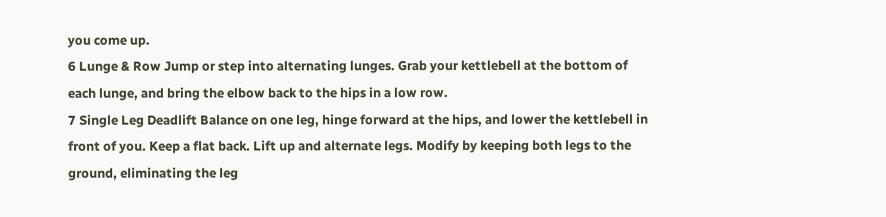you come up.
6 Lunge & Row Jump or step into alternating lunges. Grab your kettlebell at the bottom of each lunge, and bring the elbow back to the hips in a low row.
7 Single Leg Deadlift Balance on one leg, hinge forward at the hips, and lower the kettlebell in front of you. Keep a flat back. Lift up and alternate legs. Modify by keeping both legs to the ground, eliminating the leg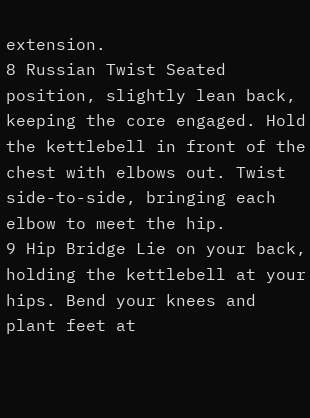extension.
8 Russian Twist Seated position, slightly lean back, keeping the core engaged. Hold the kettlebell in front of the chest with elbows out. Twist side-to-side, bringing each elbow to meet the hip.
9 Hip Bridge Lie on your back, holding the kettlebell at your hips. Bend your knees and plant feet at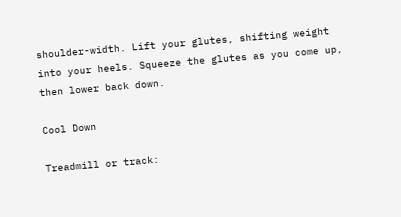shoulder-width. Lift your glutes, shifting weight into your heels. Squeeze the glutes as you come up, then lower back down.

Cool Down

Treadmill or track: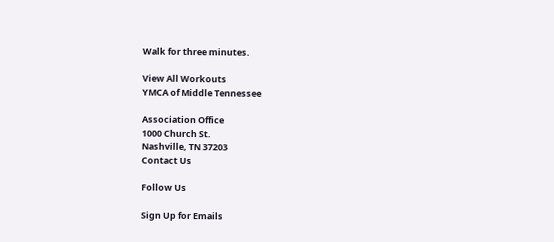Walk for three minutes.

View All Workouts
YMCA of Middle Tennessee

Association Office
1000 Church St.
Nashville, TN 37203
Contact Us

Follow Us

Sign Up for Emails